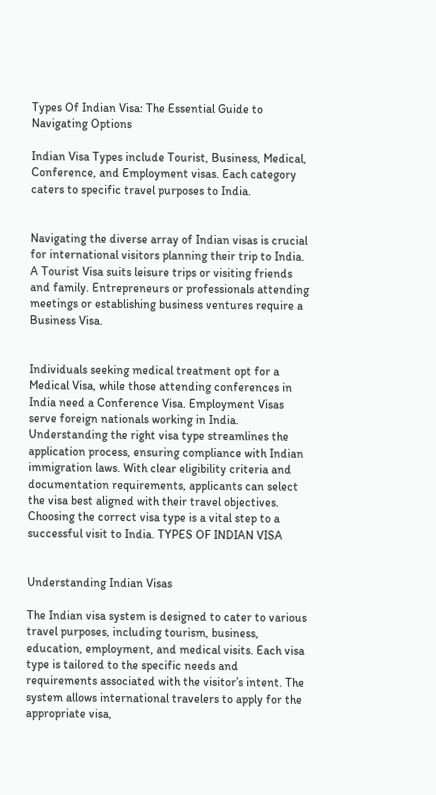Types Of Indian Visa: The Essential Guide to Navigating Options

Indian Visa Types include Tourist, Business, Medical, Conference, and Employment visas. Each category caters to specific travel purposes to India.


Navigating the diverse array of Indian visas is crucial for international visitors planning their trip to India. A Tourist Visa suits leisure trips or visiting friends and family. Entrepreneurs or professionals attending meetings or establishing business ventures require a Business Visa.


Individuals seeking medical treatment opt for a Medical Visa, while those attending conferences in India need a Conference Visa. Employment Visas serve foreign nationals working in India. Understanding the right visa type streamlines the application process, ensuring compliance with Indian immigration laws. With clear eligibility criteria and documentation requirements, applicants can select the visa best aligned with their travel objectives. Choosing the correct visa type is a vital step to a successful visit to India. TYPES OF INDIAN VISA


Understanding Indian Visas

The Indian visa system is designed to cater to various travel purposes, including tourism, business, education, employment, and medical visits. Each visa type is tailored to the specific needs and requirements associated with the visitor’s intent. The system allows international travelers to apply for the appropriate visa,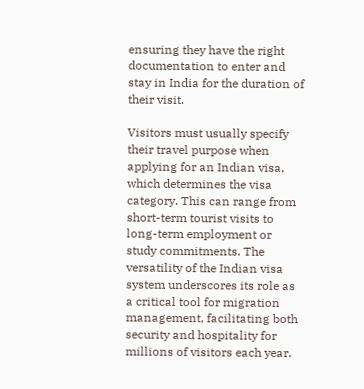ensuring they have the right documentation to enter and stay in India for the duration of their visit.

Visitors must usually specify their travel purpose when applying for an Indian visa, which determines the visa category. This can range from short-term tourist visits to long-term employment or study commitments. The versatility of the Indian visa system underscores its role as a critical tool for migration management, facilitating both security and hospitality for millions of visitors each year.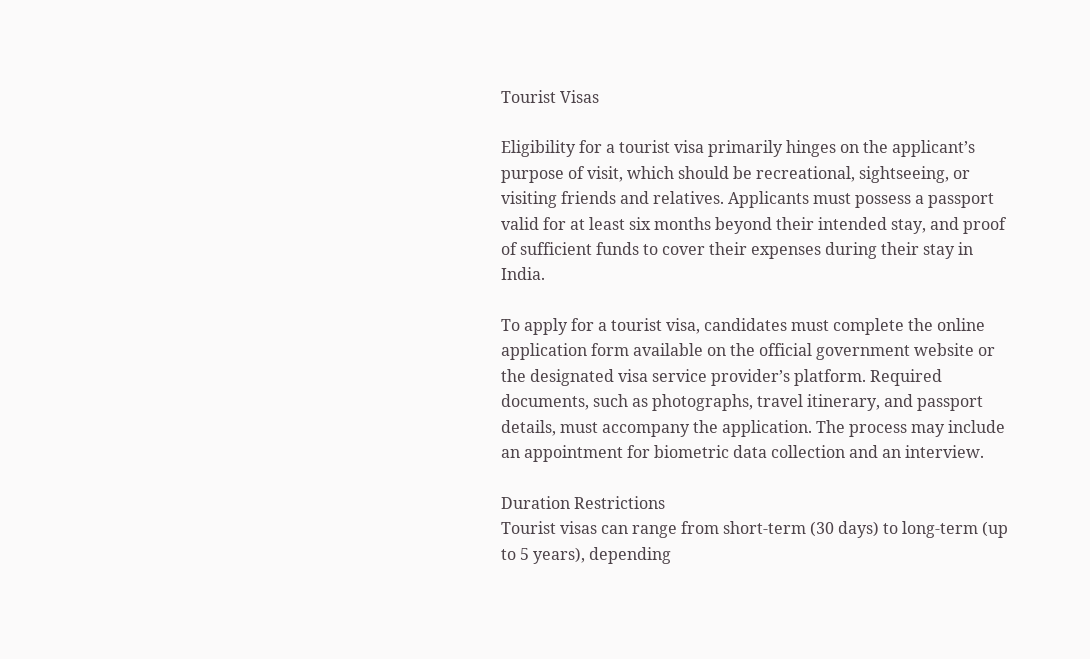Tourist Visas

Eligibility for a tourist visa primarily hinges on the applicant’s purpose of visit, which should be recreational, sightseeing, or visiting friends and relatives. Applicants must possess a passport valid for at least six months beyond their intended stay, and proof of sufficient funds to cover their expenses during their stay in India.

To apply for a tourist visa, candidates must complete the online application form available on the official government website or the designated visa service provider’s platform. Required documents, such as photographs, travel itinerary, and passport details, must accompany the application. The process may include an appointment for biometric data collection and an interview.

Duration Restrictions
Tourist visas can range from short-term (30 days) to long-term (up to 5 years), depending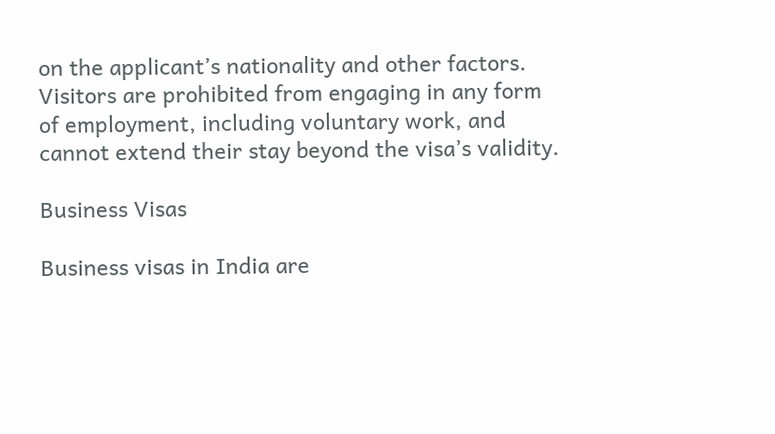on the applicant’s nationality and other factors. Visitors are prohibited from engaging in any form of employment, including voluntary work, and cannot extend their stay beyond the visa’s validity.

Business Visas

Business visas in India are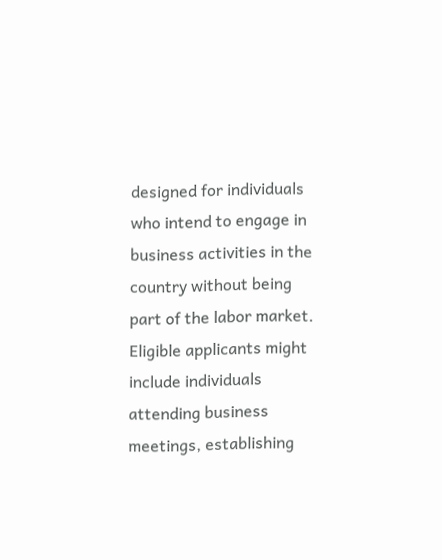designed for individuals who intend to engage in business activities in the country without being part of the labor market. Eligible applicants might include individuals attending business meetings, establishing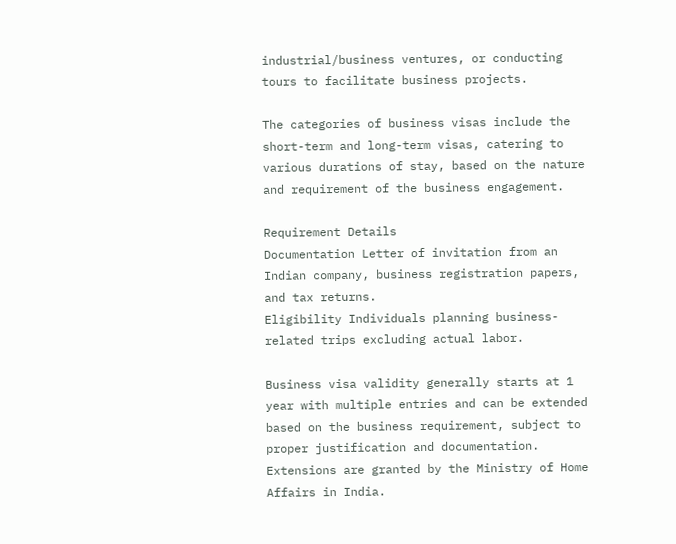industrial/business ventures, or conducting tours to facilitate business projects.

The categories of business visas include the short-term and long-term visas, catering to various durations of stay, based on the nature and requirement of the business engagement.

Requirement Details
Documentation Letter of invitation from an Indian company, business registration papers, and tax returns.
Eligibility Individuals planning business-related trips excluding actual labor.

Business visa validity generally starts at 1 year with multiple entries and can be extended based on the business requirement, subject to proper justification and documentation. Extensions are granted by the Ministry of Home Affairs in India.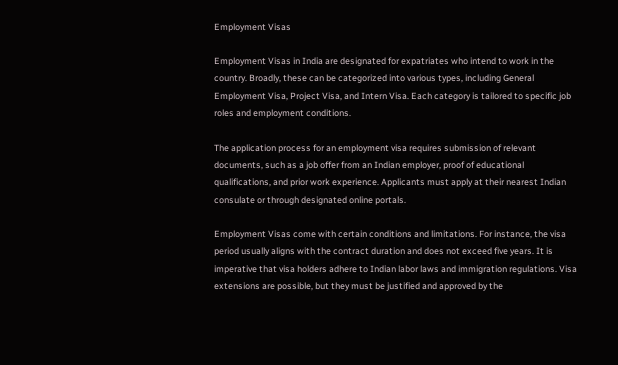Employment Visas

Employment Visas in India are designated for expatriates who intend to work in the country. Broadly, these can be categorized into various types, including General Employment Visa, Project Visa, and Intern Visa. Each category is tailored to specific job roles and employment conditions.

The application process for an employment visa requires submission of relevant documents, such as a job offer from an Indian employer, proof of educational qualifications, and prior work experience. Applicants must apply at their nearest Indian consulate or through designated online portals.

Employment Visas come with certain conditions and limitations. For instance, the visa period usually aligns with the contract duration and does not exceed five years. It is imperative that visa holders adhere to Indian labor laws and immigration regulations. Visa extensions are possible, but they must be justified and approved by the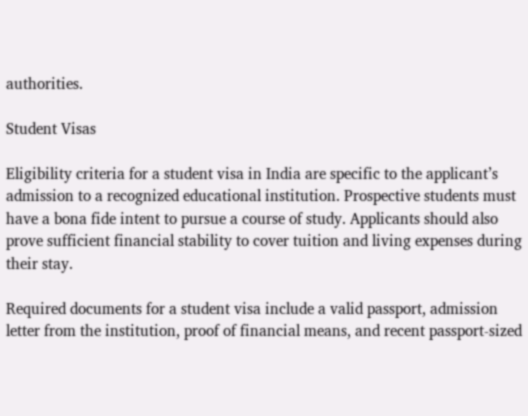authorities.

Student Visas

Eligibility criteria for a student visa in India are specific to the applicant’s admission to a recognized educational institution. Prospective students must have a bona fide intent to pursue a course of study. Applicants should also prove sufficient financial stability to cover tuition and living expenses during their stay.

Required documents for a student visa include a valid passport, admission letter from the institution, proof of financial means, and recent passport-sized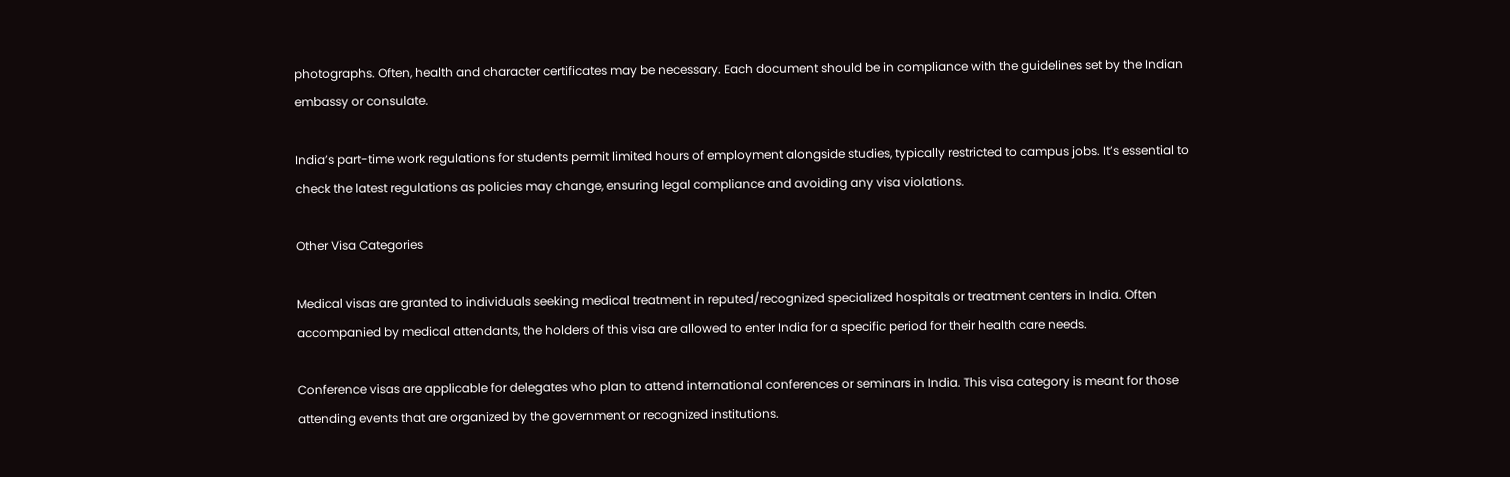photographs. Often, health and character certificates may be necessary. Each document should be in compliance with the guidelines set by the Indian embassy or consulate.

India’s part-time work regulations for students permit limited hours of employment alongside studies, typically restricted to campus jobs. It’s essential to check the latest regulations as policies may change, ensuring legal compliance and avoiding any visa violations.

Other Visa Categories

Medical visas are granted to individuals seeking medical treatment in reputed/recognized specialized hospitals or treatment centers in India. Often accompanied by medical attendants, the holders of this visa are allowed to enter India for a specific period for their health care needs.

Conference visas are applicable for delegates who plan to attend international conferences or seminars in India. This visa category is meant for those attending events that are organized by the government or recognized institutions.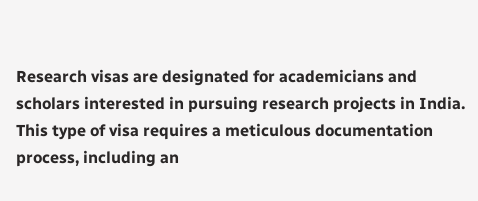Research visas are designated for academicians and scholars interested in pursuing research projects in India. This type of visa requires a meticulous documentation process, including an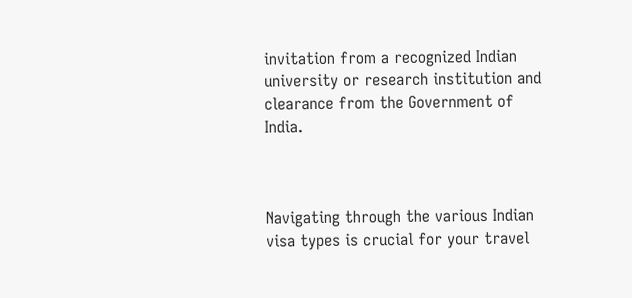invitation from a recognized Indian university or research institution and clearance from the Government of India.



Navigating through the various Indian visa types is crucial for your travel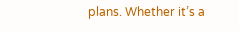plans. Whether it’s a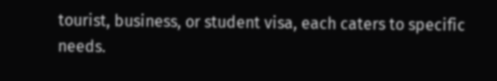tourist, business, or student visa, each caters to specific needs.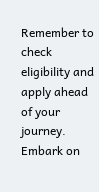Remember to check eligibility and apply ahead of your journey. Embark on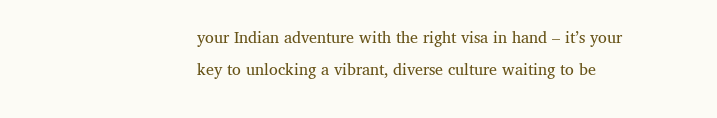your Indian adventure with the right visa in hand – it’s your key to unlocking a vibrant, diverse culture waiting to be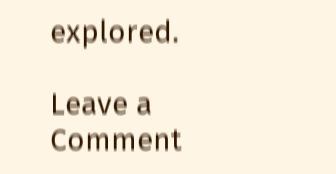explored.

Leave a Comment